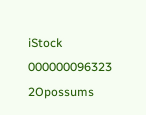iStock 000000096323 2Opossums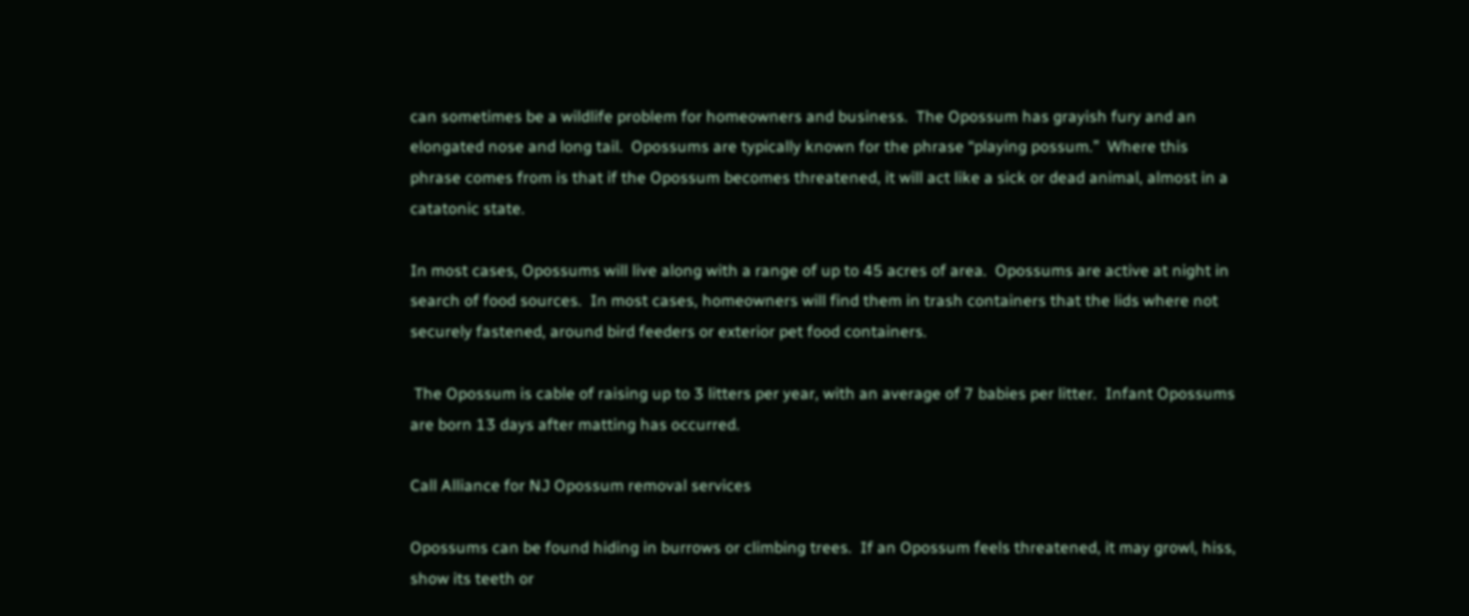can sometimes be a wildlife problem for homeowners and business.  The Opossum has grayish fury and an elongated nose and long tail.  Opossums are typically known for the phrase “playing possum.”  Where this phrase comes from is that if the Opossum becomes threatened, it will act like a sick or dead animal, almost in a catatonic state.

In most cases, Opossums will live along with a range of up to 45 acres of area.  Opossums are active at night in search of food sources.  In most cases, homeowners will find them in trash containers that the lids where not securely fastened, around bird feeders or exterior pet food containers.

 The Opossum is cable of raising up to 3 litters per year, with an average of 7 babies per litter.  Infant Opossums are born 13 days after matting has occurred.

Call Alliance for NJ Opossum removal services

Opossums can be found hiding in burrows or climbing trees.  If an Opossum feels threatened, it may growl, hiss, show its teeth or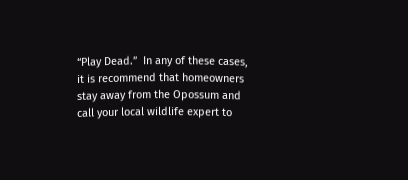“Play Dead.”  In any of these cases, it is recommend that homeowners stay away from the Opossum and call your local wildlife expert to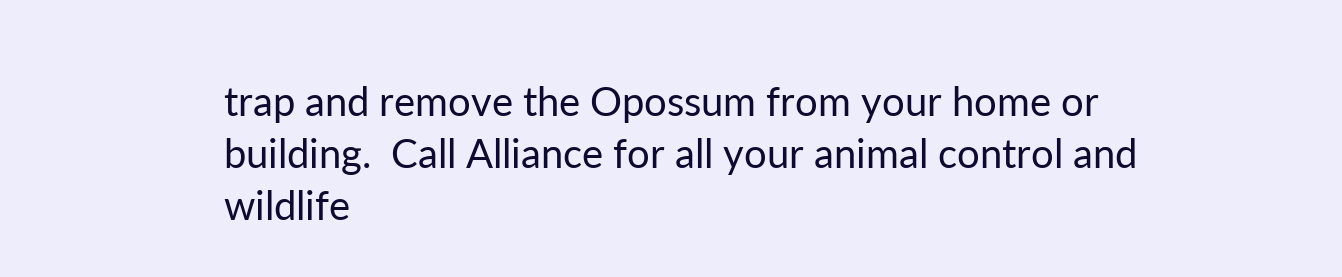trap and remove the Opossum from your home or building.  Call Alliance for all your animal control and wildlife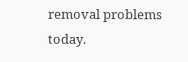removal problems today.